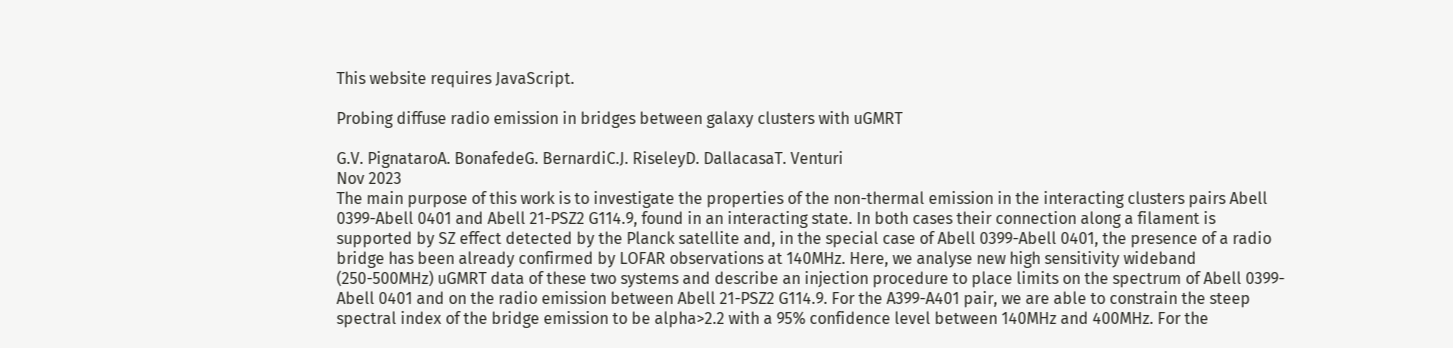This website requires JavaScript.

Probing diffuse radio emission in bridges between galaxy clusters with uGMRT

G.V. PignataroA. BonafedeG. BernardiC.J. RiseleyD. DallacasaT. Venturi
Nov 2023
The main purpose of this work is to investigate the properties of the non-thermal emission in the interacting clusters pairs Abell 0399-Abell 0401 and Abell 21-PSZ2 G114.9, found in an interacting state. In both cases their connection along a filament is supported by SZ effect detected by the Planck satellite and, in the special case of Abell 0399-Abell 0401, the presence of a radio bridge has been already confirmed by LOFAR observations at 140MHz. Here, we analyse new high sensitivity wideband (250-500MHz) uGMRT data of these two systems and describe an injection procedure to place limits on the spectrum of Abell 0399-Abell 0401 and on the radio emission between Abell 21-PSZ2 G114.9. For the A399-A401 pair, we are able to constrain the steep spectral index of the bridge emission to be alpha>2.2 with a 95% confidence level between 140MHz and 400MHz. For the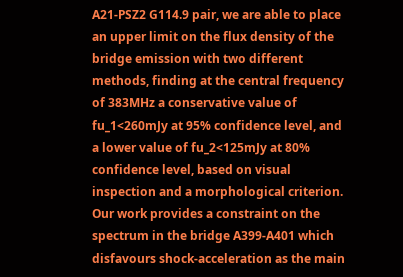A21-PSZ2 G114.9 pair, we are able to place an upper limit on the flux density of the bridge emission with two different methods, finding at the central frequency of 383MHz a conservative value of fu_1<260mJy at 95% confidence level, and a lower value of fu_2<125mJy at 80% confidence level, based on visual inspection and a morphological criterion. Our work provides a constraint on the spectrum in the bridge A399-A401 which disfavours shock-acceleration as the main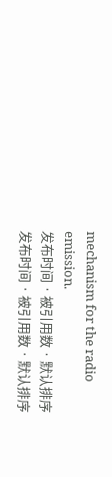mechanism for the radio emission.
发布时间 · 被引用数 · 默认排序
发布时间 · 被引用数 · 默认排序